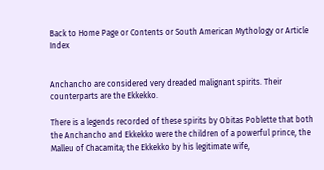Back to Home Page or Contents or South American Mythology or Article Index


Anchancho are considered very dreaded malignant spirits. Their counterparts are the Ekkekko.

There is a legends recorded of these spirits by Obitas Poblette that both the Anchancho and Ekkekko were the children of a powerful prince, the Malleu of Chacamita; the Ekkekko by his legitimate wife,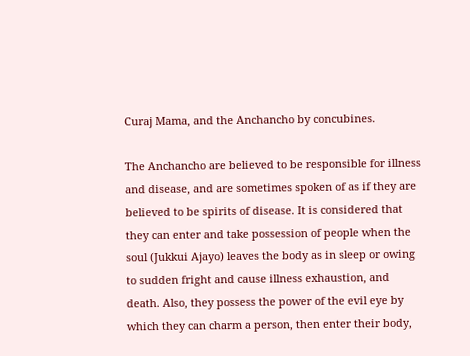Curaj Mama, and the Anchancho by concubines.

The Anchancho are believed to be responsible for illness and disease, and are sometimes spoken of as if they are believed to be spirits of disease. It is considered that they can enter and take possession of people when the soul (Jukkui Ajayo) leaves the body as in sleep or owing to sudden fright and cause illness exhaustion, and death. Also, they possess the power of the evil eye by which they can charm a person, then enter their body,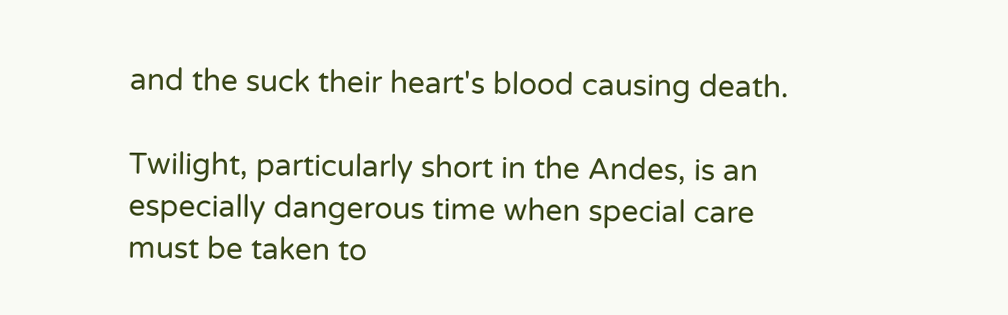and the suck their heart's blood causing death.

Twilight, particularly short in the Andes, is an especially dangerous time when special care must be taken to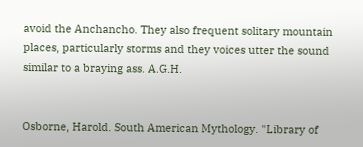avoid the Anchancho. They also frequent solitary mountain places, particularly storms and they voices utter the sound similar to a braying ass. A.G.H.


Osborne, Harold. South American Mythology. "Library of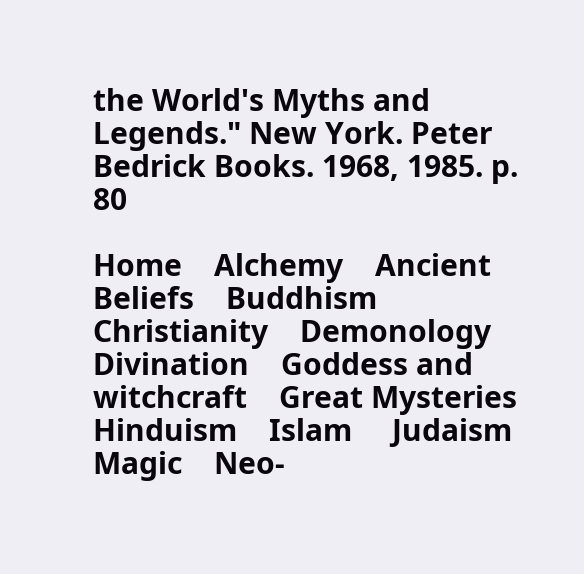the World's Myths and Legends." New York. Peter Bedrick Books. 1968, 1985. p. 80

Home    Alchemy    Ancient Beliefs    Buddhism    Christianity    Demonology    Divination    Goddess and witchcraft    Great Mysteries    Hinduism    Islam     Judaism    Magic    Neo-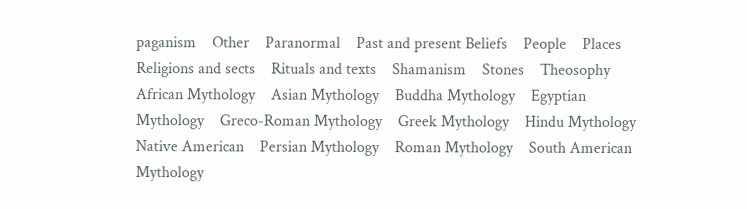paganism    Other    Paranormal    Past and present Beliefs    People    Places    Religions and sects    Rituals and texts    Shamanism    Stones    Theosophy African Mythology    Asian Mythology    Buddha Mythology    Egyptian Mythology    Greco-Roman Mythology    Greek Mythology    Hindu Mythology    Native American    Persian Mythology    Roman Mythology    South American Mythology